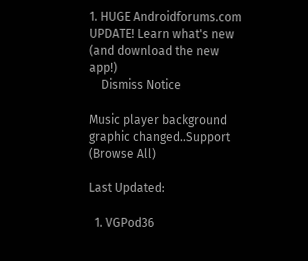1. HUGE Androidforums.com UPDATE! Learn what's new (and download the new app!)
    Dismiss Notice

Music player background graphic changed..Support (Browse All)

Last Updated:

  1. VGPod36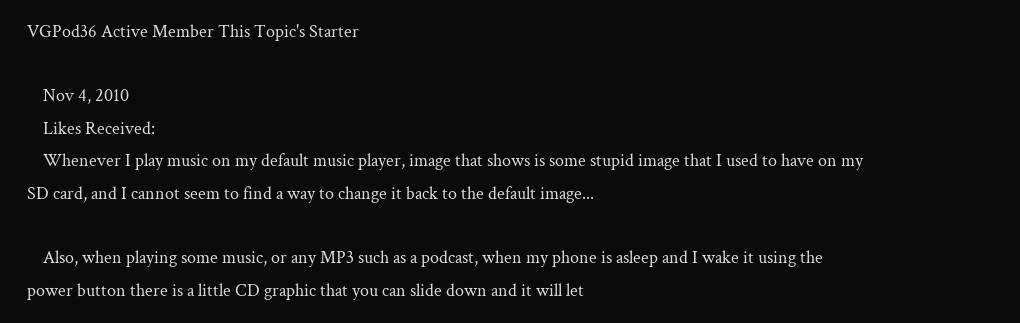VGPod36 Active Member This Topic's Starter

    Nov 4, 2010
    Likes Received:
    Whenever I play music on my default music player, image that shows is some stupid image that I used to have on my SD card, and I cannot seem to find a way to change it back to the default image...

    Also, when playing some music, or any MP3 such as a podcast, when my phone is asleep and I wake it using the power button there is a little CD graphic that you can slide down and it will let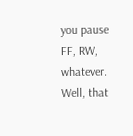you pause FF, RW, whatever. Well, that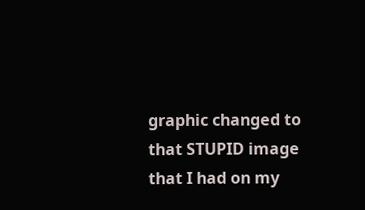graphic changed to that STUPID image that I had on my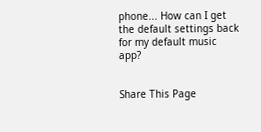phone... How can I get the default settings back for my default music app?


Share This Page